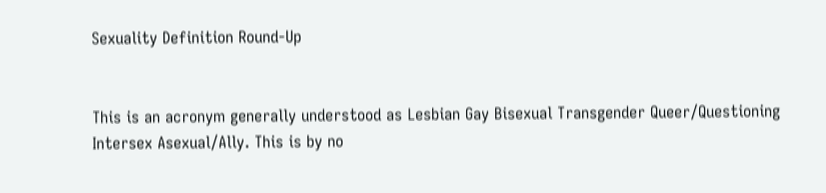Sexuality Definition Round-Up


This is an acronym generally understood as Lesbian Gay Bisexual Transgender Queer/Questioning Intersex Asexual/Ally. This is by no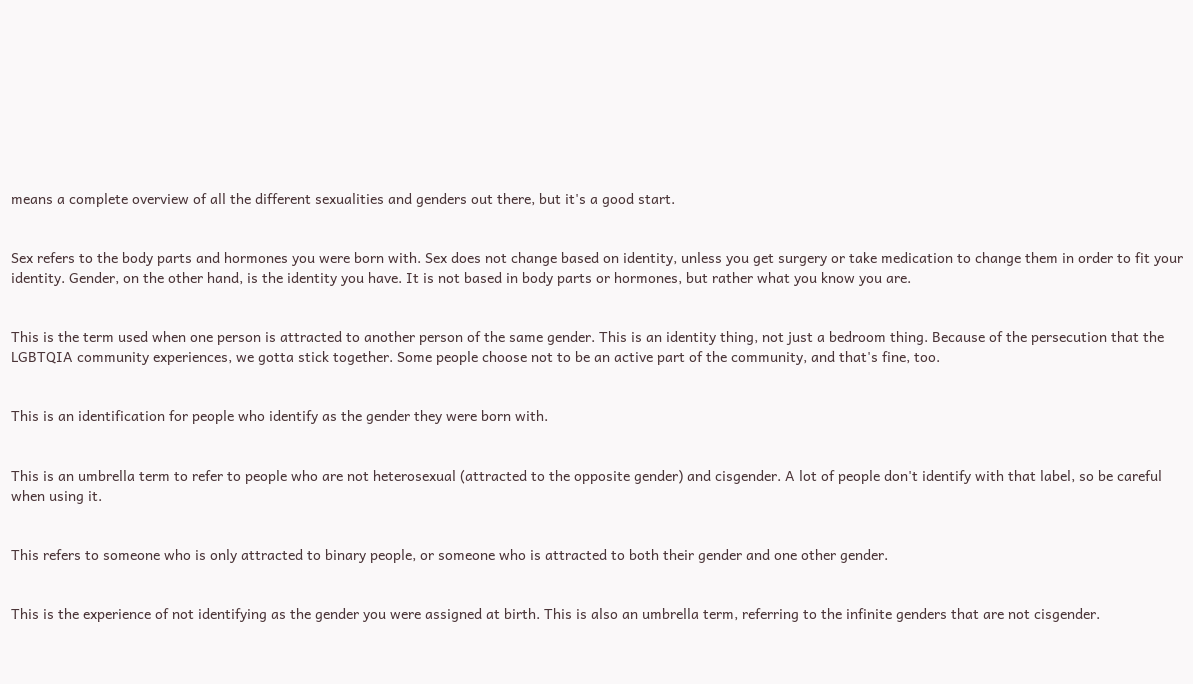means a complete overview of all the different sexualities and genders out there, but it's a good start.


Sex refers to the body parts and hormones you were born with. Sex does not change based on identity, unless you get surgery or take medication to change them in order to fit your identity. Gender, on the other hand, is the identity you have. It is not based in body parts or hormones, but rather what you know you are.


This is the term used when one person is attracted to another person of the same gender. This is an identity thing, not just a bedroom thing. Because of the persecution that the LGBTQIA community experiences, we gotta stick together. Some people choose not to be an active part of the community, and that's fine, too.


This is an identification for people who identify as the gender they were born with.


This is an umbrella term to refer to people who are not heterosexual (attracted to the opposite gender) and cisgender. A lot of people don't identify with that label, so be careful when using it.


This refers to someone who is only attracted to binary people, or someone who is attracted to both their gender and one other gender.


This is the experience of not identifying as the gender you were assigned at birth. This is also an umbrella term, referring to the infinite genders that are not cisgender.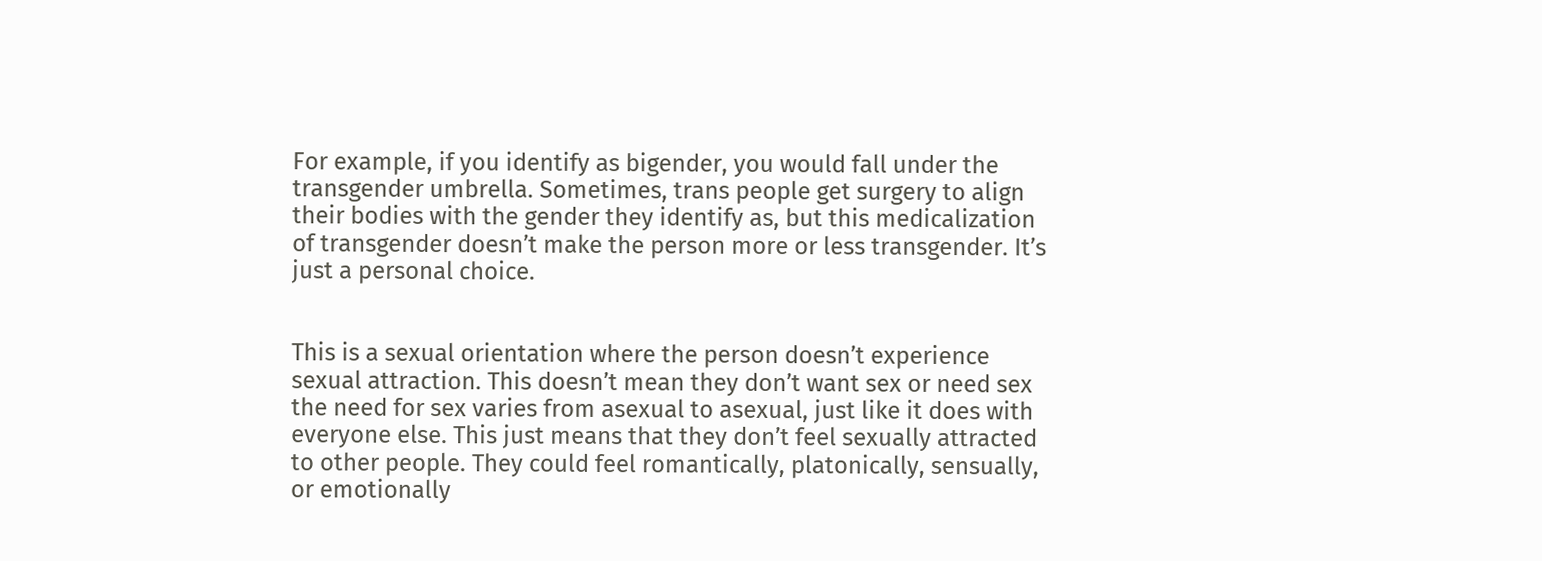For example, if you identify as bigender, you would fall under the transgender umbrella. Sometimes, trans people get surgery to align their bodies with the gender they identify as, but this medicalization of transgender doesn’t make the person more or less transgender. It’s just a personal choice.


This is a sexual orientation where the person doesn’t experience sexual attraction. This doesn’t mean they don’t want sex or need sex  the need for sex varies from asexual to asexual, just like it does with everyone else. This just means that they don’t feel sexually attracted to other people. They could feel romantically, platonically, sensually, or emotionally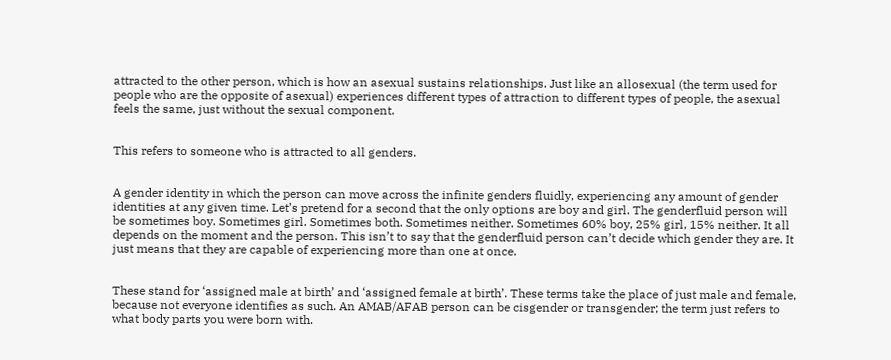attracted to the other person, which is how an asexual sustains relationships. Just like an allosexual (the term used for people who are the opposite of asexual) experiences different types of attraction to different types of people, the asexual feels the same, just without the sexual component.


This refers to someone who is attracted to all genders.


A gender identity in which the person can move across the infinite genders fluidly, experiencing any amount of gender identities at any given time. Let’s pretend for a second that the only options are boy and girl. The genderfluid person will be sometimes boy. Sometimes girl. Sometimes both. Sometimes neither. Sometimes 60% boy, 25% girl, 15% neither. It all depends on the moment and the person. This isn’t to say that the genderfluid person can’t decide which gender they are. It just means that they are capable of experiencing more than one at once.


These stand for ‘assigned male at birth’ and ‘assigned female at birth’. These terms take the place of just male and female, because not everyone identifies as such. An AMAB/AFAB person can be cisgender or transgender; the term just refers to what body parts you were born with.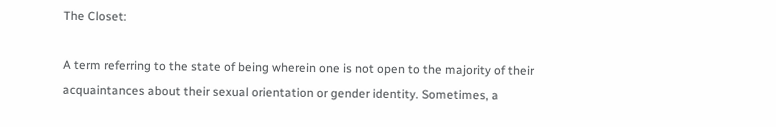The Closet:

A term referring to the state of being wherein one is not open to the majority of their acquaintances about their sexual orientation or gender identity. Sometimes, a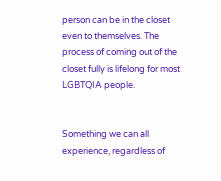person can be in the closet even to themselves. The process of coming out of the closet fully is lifelong for most LGBTQIA people.


Something we can all experience, regardless of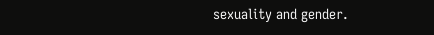sexuality and gender.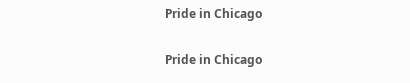Pride in Chicago

Pride in Chicago